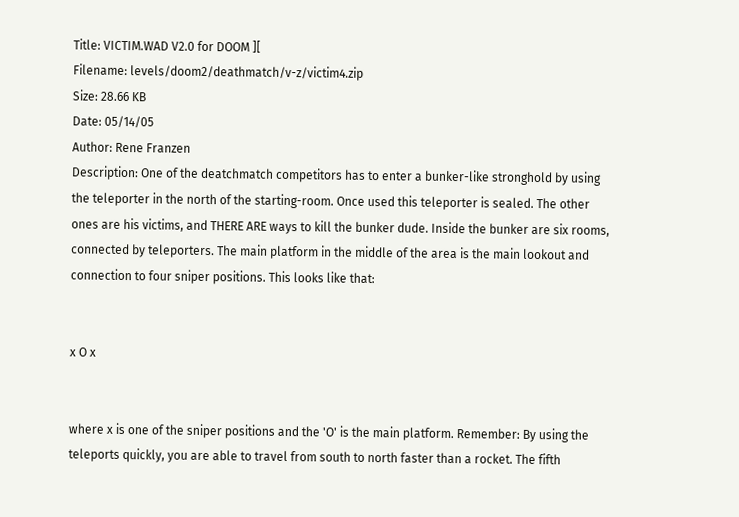Title: VICTIM.WAD V2.0 for DOOM ][
Filename: levels/doom2/deathmatch/v-z/victim4.zip
Size: 28.66 KB
Date: 05/14/05
Author: Rene Franzen
Description: One of the deatchmatch competitors has to enter a bunker-like stronghold by using the teleporter in the north of the starting-room. Once used this teleporter is sealed. The other ones are his victims, and THERE ARE ways to kill the bunker dude. Inside the bunker are six rooms, connected by teleporters. The main platform in the middle of the area is the main lookout and connection to four sniper positions. This looks like that:


x O x


where x is one of the sniper positions and the 'O' is the main platform. Remember: By using the teleports quickly, you are able to travel from south to north faster than a rocket. The fifth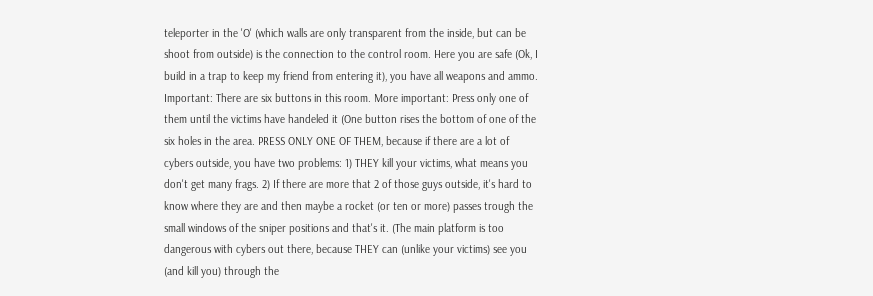teleporter in the 'O' (which walls are only transparent from the inside, but can be shoot from outside) is the connection to the control room. Here you are safe (Ok, I build in a trap to keep my friend from entering it), you have all weapons and ammo. Important: There are six buttons in this room. More important: Press only one of them until the victims have handeled it (One button rises the bottom of one of the six holes in the area. PRESS ONLY ONE OF THEM, because if there are a lot of cybers outside, you have two problems: 1) THEY kill your victims, what means you don't get many frags. 2) If there are more that 2 of those guys outside, it's hard to know where they are and then maybe a rocket (or ten or more) passes trough the small windows of the sniper positions and that's it. (The main platform is too dangerous with cybers out there, because THEY can (unlike your victims) see you (and kill you) through the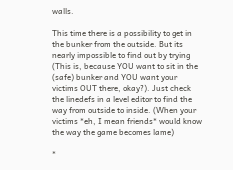walls.

This time there is a possibility to get in the bunker from the outside. But its nearly impossible to find out by trying (This is, because YOU want to sit in the (safe) bunker and YOU want your victims OUT there, okay?). Just check the linedefs in a level editor to find the way from outside to inside. (When your victims *eh, I mean friends* would know the way the game becomes lame)

*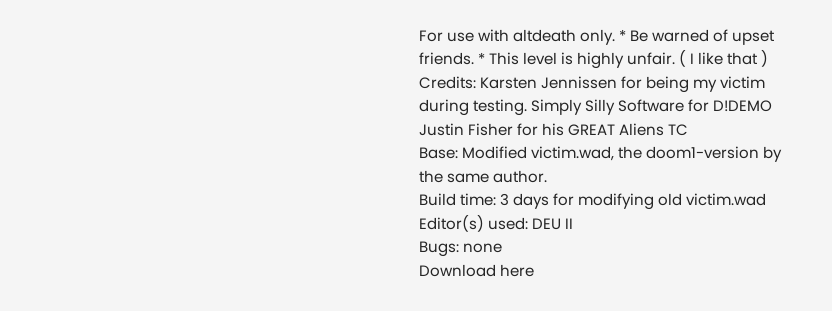For use with altdeath only. * Be warned of upset friends. * This level is highly unfair. ( I like that )
Credits: Karsten Jennissen for being my victim during testing. Simply Silly Software for D!DEMO Justin Fisher for his GREAT Aliens TC
Base: Modified victim.wad, the doom1-version by the same author.
Build time: 3 days for modifying old victim.wad
Editor(s) used: DEU II
Bugs: none
Download here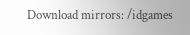Download mirrors: /idgames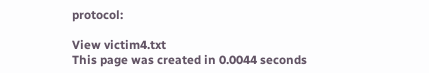protocol:

View victim4.txt
This page was created in 0.0044 seconds